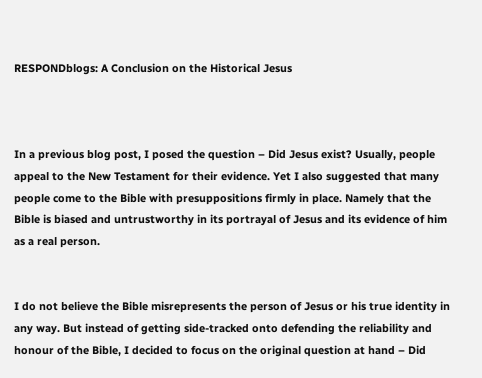RESPONDblogs: A Conclusion on the Historical Jesus



In a previous blog post, I posed the question – Did Jesus exist? Usually, people appeal to the New Testament for their evidence. Yet I also suggested that many people come to the Bible with presuppositions firmly in place. Namely that the Bible is biased and untrustworthy in its portrayal of Jesus and its evidence of him as a real person.


I do not believe the Bible misrepresents the person of Jesus or his true identity in any way. But instead of getting side-tracked onto defending the reliability and honour of the Bible, I decided to focus on the original question at hand – Did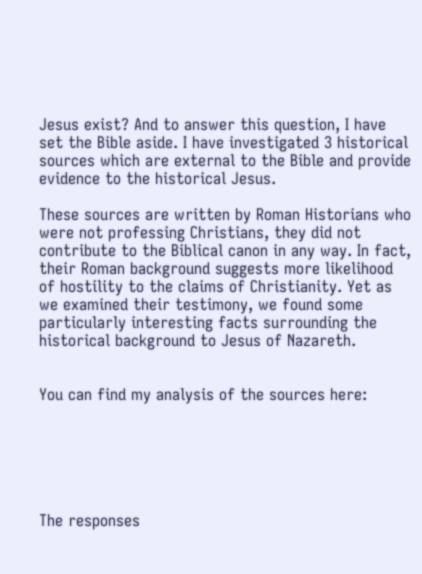Jesus exist? And to answer this question, I have set the Bible aside. I have investigated 3 historical sources which are external to the Bible and provide evidence to the historical Jesus.

These sources are written by Roman Historians who were not professing Christians, they did not contribute to the Biblical canon in any way. In fact, their Roman background suggests more likelihood of hostility to the claims of Christianity. Yet as we examined their testimony, we found some particularly interesting facts surrounding the historical background to Jesus of Nazareth.


You can find my analysis of the sources here:






The responses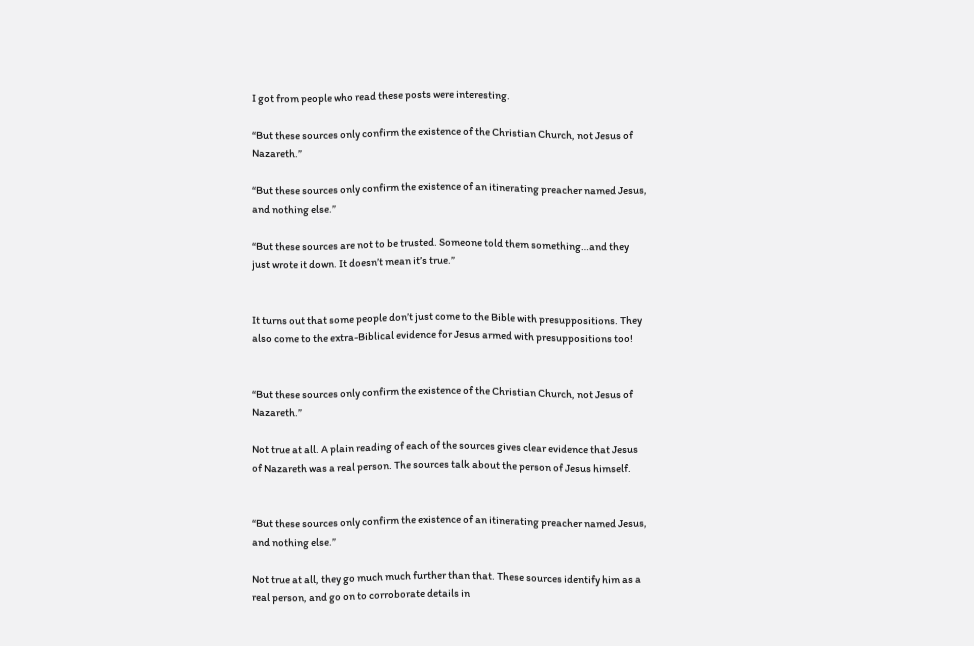I got from people who read these posts were interesting.

“But these sources only confirm the existence of the Christian Church, not Jesus of Nazareth.”

“But these sources only confirm the existence of an itinerating preacher named Jesus, and nothing else.”

“But these sources are not to be trusted. Someone told them something…and they just wrote it down. It doesn’t mean it’s true.”


It turns out that some people don’t just come to the Bible with presuppositions. They also come to the extra-Biblical evidence for Jesus armed with presuppositions too!


“But these sources only confirm the existence of the Christian Church, not Jesus of Nazareth.”

Not true at all. A plain reading of each of the sources gives clear evidence that Jesus of Nazareth was a real person. The sources talk about the person of Jesus himself.


“But these sources only confirm the existence of an itinerating preacher named Jesus, and nothing else.”

Not true at all, they go much much further than that. These sources identify him as a real person, and go on to corroborate details in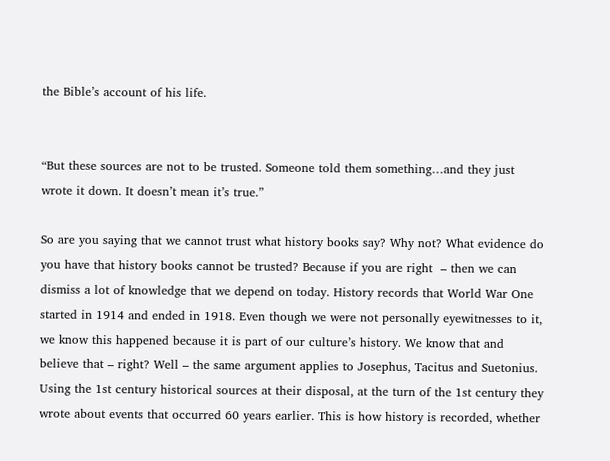the Bible’s account of his life.


“But these sources are not to be trusted. Someone told them something…and they just wrote it down. It doesn’t mean it’s true.”

So are you saying that we cannot trust what history books say? Why not? What evidence do you have that history books cannot be trusted? Because if you are right  – then we can dismiss a lot of knowledge that we depend on today. History records that World War One started in 1914 and ended in 1918. Even though we were not personally eyewitnesses to it, we know this happened because it is part of our culture’s history. We know that and believe that – right? Well – the same argument applies to Josephus, Tacitus and Suetonius. Using the 1st century historical sources at their disposal, at the turn of the 1st century they wrote about events that occurred 60 years earlier. This is how history is recorded, whether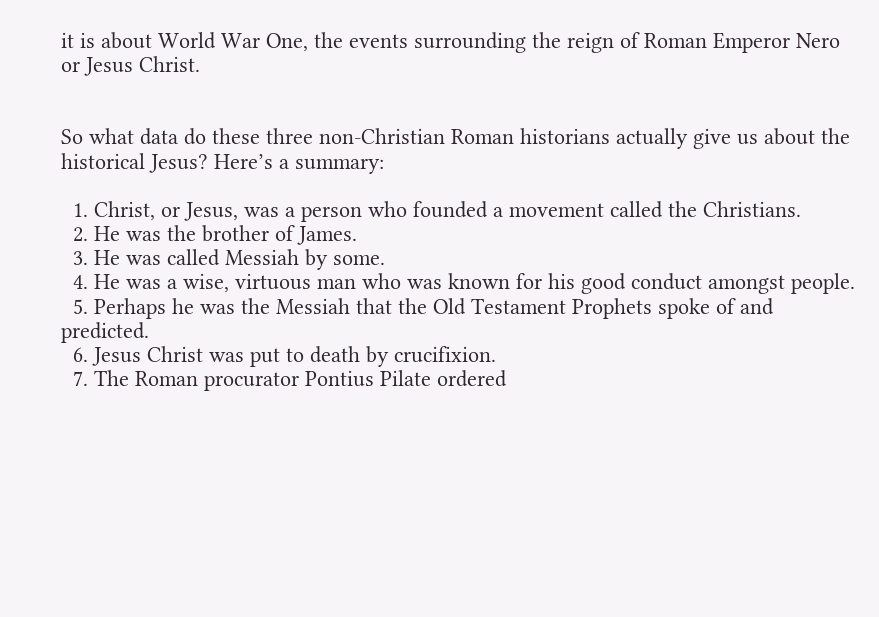it is about World War One, the events surrounding the reign of Roman Emperor Nero or Jesus Christ.


So what data do these three non-Christian Roman historians actually give us about the historical Jesus? Here’s a summary:

  1. Christ, or Jesus, was a person who founded a movement called the Christians.
  2. He was the brother of James.
  3. He was called Messiah by some.
  4. He was a wise, virtuous man who was known for his good conduct amongst people.
  5. Perhaps he was the Messiah that the Old Testament Prophets spoke of and predicted.
  6. Jesus Christ was put to death by crucifixion.
  7. The Roman procurator Pontius Pilate ordered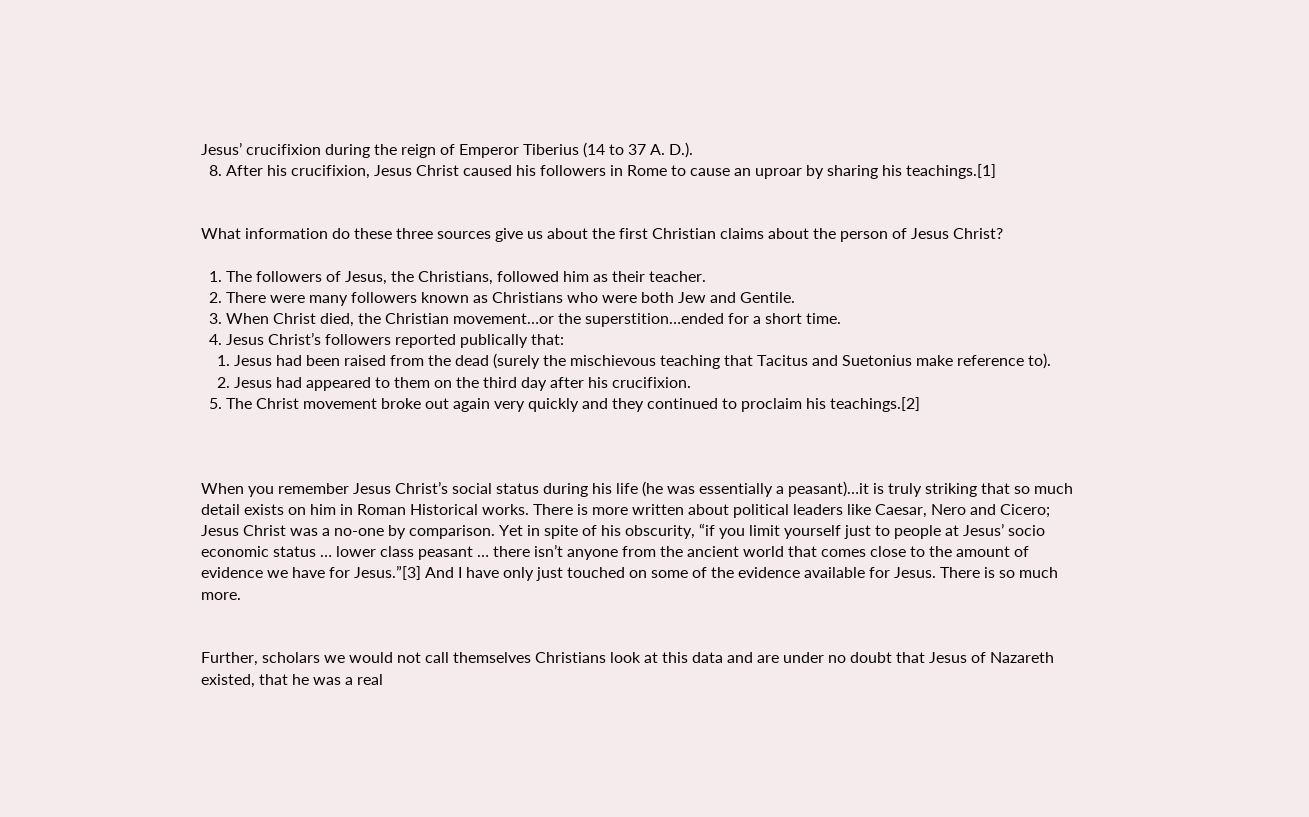Jesus’ crucifixion during the reign of Emperor Tiberius (14 to 37 A. D.).
  8. After his crucifixion, Jesus Christ caused his followers in Rome to cause an uproar by sharing his teachings.[1]


What information do these three sources give us about the first Christian claims about the person of Jesus Christ?

  1. The followers of Jesus, the Christians, followed him as their teacher.
  2. There were many followers known as Christians who were both Jew and Gentile.
  3. When Christ died, the Christian movement…or the superstition…ended for a short time.
  4. Jesus Christ’s followers reported publically that:
    1. Jesus had been raised from the dead (surely the mischievous teaching that Tacitus and Suetonius make reference to).
    2. Jesus had appeared to them on the third day after his crucifixion.
  5. The Christ movement broke out again very quickly and they continued to proclaim his teachings.[2]



When you remember Jesus Christ’s social status during his life (he was essentially a peasant)…it is truly striking that so much detail exists on him in Roman Historical works. There is more written about political leaders like Caesar, Nero and Cicero; Jesus Christ was a no-one by comparison. Yet in spite of his obscurity, “if you limit yourself just to people at Jesus’ socio economic status … lower class peasant … there isn’t anyone from the ancient world that comes close to the amount of evidence we have for Jesus.”[3] And I have only just touched on some of the evidence available for Jesus. There is so much more.


Further, scholars we would not call themselves Christians look at this data and are under no doubt that Jesus of Nazareth existed, that he was a real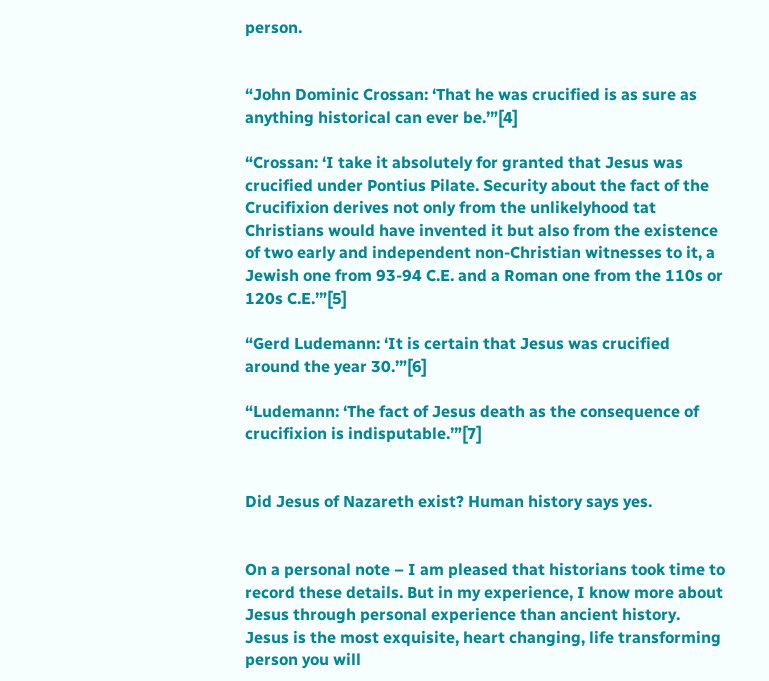person.


“John Dominic Crossan: ‘That he was crucified is as sure as anything historical can ever be.’”[4]

“Crossan: ‘I take it absolutely for granted that Jesus was crucified under Pontius Pilate. Security about the fact of the Crucifixion derives not only from the unlikelyhood tat Christians would have invented it but also from the existence of two early and independent non-Christian witnesses to it, a Jewish one from 93-94 C.E. and a Roman one from the 110s or 120s C.E.’”[5]

“Gerd Ludemann: ‘It is certain that Jesus was crucified around the year 30.’”[6]

“Ludemann: ‘The fact of Jesus death as the consequence of crucifixion is indisputable.’”[7]


Did Jesus of Nazareth exist? Human history says yes.


On a personal note – I am pleased that historians took time to record these details. But in my experience, I know more about Jesus through personal experience than ancient history. Jesus is the most exquisite, heart changing, life transforming person you will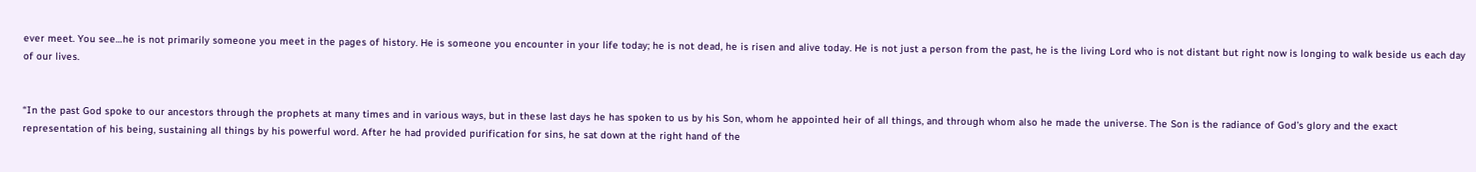ever meet. You see…he is not primarily someone you meet in the pages of history. He is someone you encounter in your life today; he is not dead, he is risen and alive today. He is not just a person from the past, he is the living Lord who is not distant but right now is longing to walk beside us each day of our lives.


“In the past God spoke to our ancestors through the prophets at many times and in various ways, but in these last days he has spoken to us by his Son, whom he appointed heir of all things, and through whom also he made the universe. The Son is the radiance of God’s glory and the exact representation of his being, sustaining all things by his powerful word. After he had provided purification for sins, he sat down at the right hand of the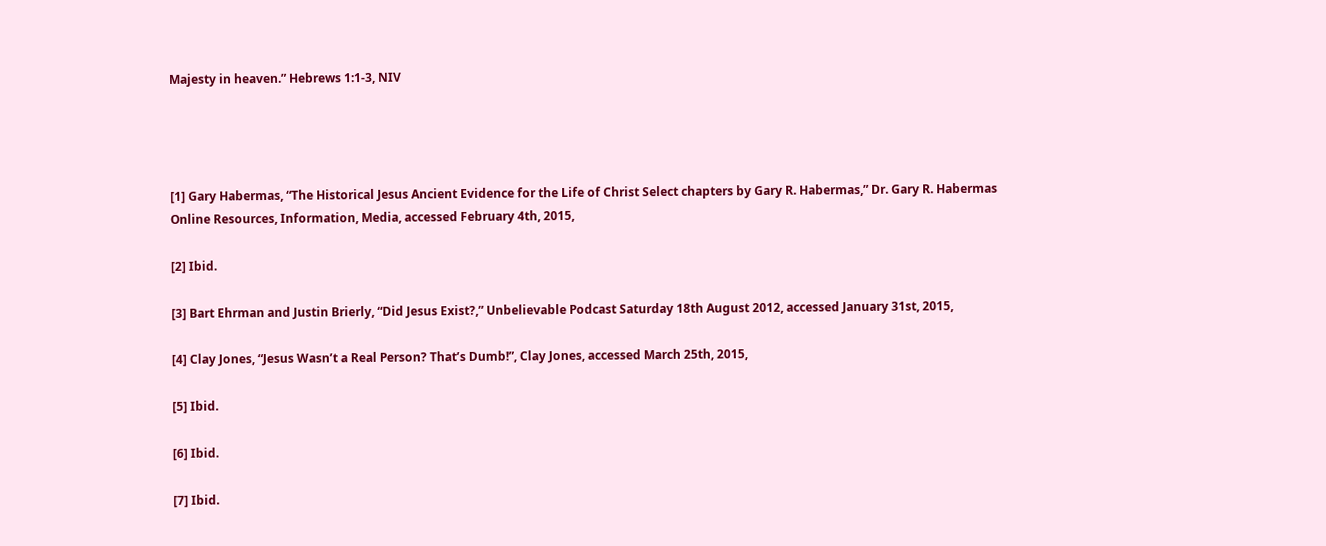Majesty in heaven.” Hebrews 1:1-3, NIV




[1] Gary Habermas, “The Historical Jesus Ancient Evidence for the Life of Christ Select chapters by Gary R. Habermas,” Dr. Gary R. Habermas Online Resources, Information, Media, accessed February 4th, 2015,

[2] Ibid.

[3] Bart Ehrman and Justin Brierly, “Did Jesus Exist?,” Unbelievable Podcast Saturday 18th August 2012, accessed January 31st, 2015,

[4] Clay Jones, “Jesus Wasn’t a Real Person? That’s Dumb!”, Clay Jones, accessed March 25th, 2015,

[5] Ibid.

[6] Ibid.

[7] Ibid.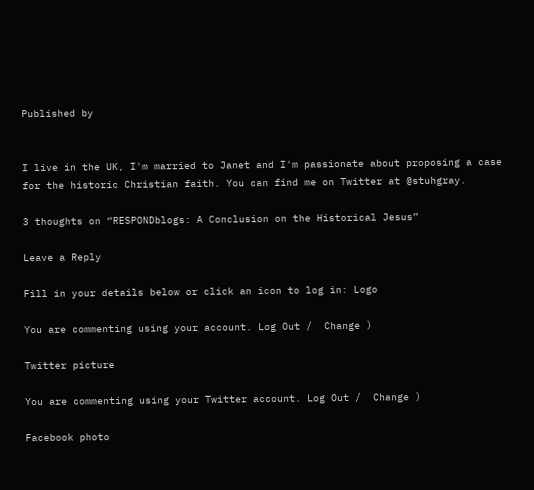Published by


I live in the UK, I'm married to Janet and I'm passionate about proposing a case for the historic Christian faith. You can find me on Twitter at @stuhgray.

3 thoughts on “RESPONDblogs: A Conclusion on the Historical Jesus”

Leave a Reply

Fill in your details below or click an icon to log in: Logo

You are commenting using your account. Log Out /  Change )

Twitter picture

You are commenting using your Twitter account. Log Out /  Change )

Facebook photo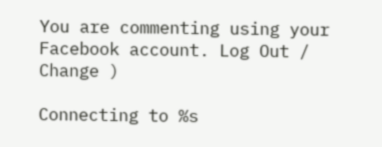You are commenting using your Facebook account. Log Out /  Change )

Connecting to %s